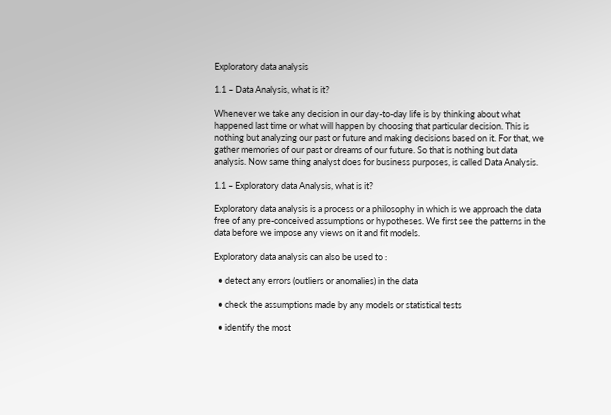Exploratory data analysis

1.1 – Data Analysis, what is it?

Whenever we take any decision in our day-to-day life is by thinking about what happened last time or what will happen by choosing that particular decision. This is nothing but analyzing our past or future and making decisions based on it. For that, we gather memories of our past or dreams of our future. So that is nothing but data analysis. Now same thing analyst does for business purposes, is called Data Analysis.

1.1 – Exploratory data Analysis, what is it?

Exploratory data analysis is a process or a philosophy in which is we approach the data free of any pre-conceived assumptions or hypotheses. We first see the patterns in the data before we impose any views on it and fit models.

Exploratory data analysis can also be used to :

  • detect any errors (outliers or anomalies) in the data

  • check the assumptions made by any models or statistical tests

  • identify the most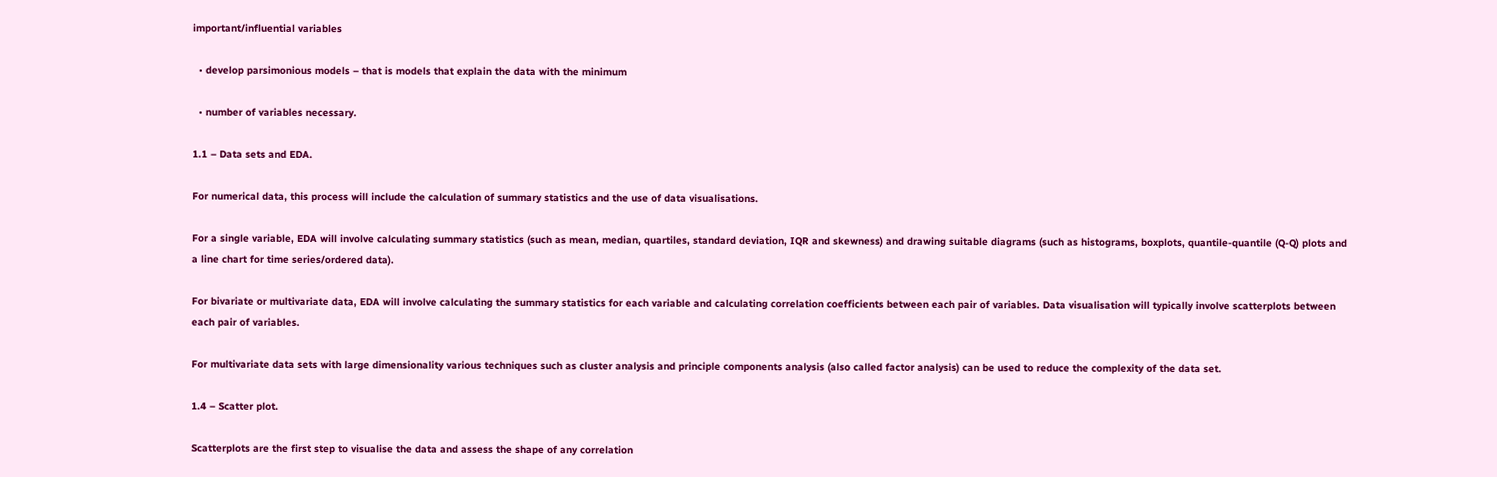important/influential variables

  • develop parsimonious models – that is models that explain the data with the minimum

  • number of variables necessary.

1.1 – Data sets and EDA.

For numerical data, this process will include the calculation of summary statistics and the use of data visualisations.

For a single variable, EDA will involve calculating summary statistics (such as mean, median, quartiles, standard deviation, IQR and skewness) and drawing suitable diagrams (such as histograms, boxplots, quantile-quantile (Q-Q) plots and a line chart for time series/ordered data).

For bivariate or multivariate data, EDA will involve calculating the summary statistics for each variable and calculating correlation coefficients between each pair of variables. Data visualisation will typically involve scatterplots between each pair of variables.

For multivariate data sets with large dimensionality various techniques such as cluster analysis and principle components analysis (also called factor analysis) can be used to reduce the complexity of the data set.

1.4 – Scatter plot.

Scatterplots are the first step to visualise the data and assess the shape of any correlation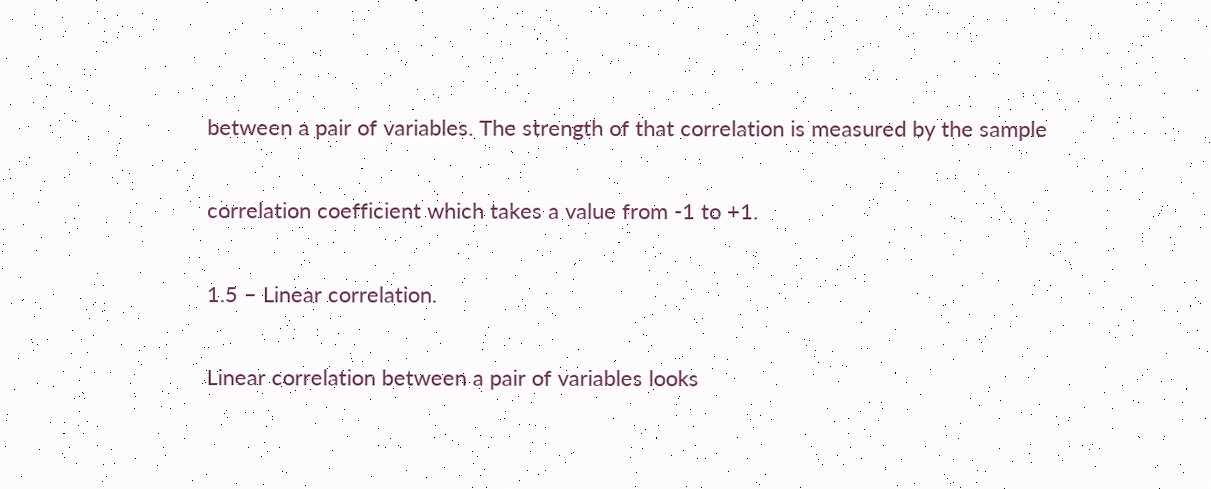between a pair of variables. The strength of that correlation is measured by the sample

correlation coefficient which takes a value from -1 to +1.

1.5 – Linear correlation.

Linear correlation between a pair of variables looks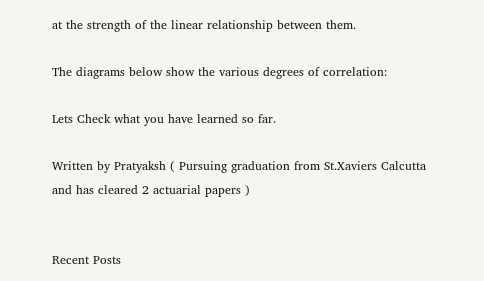at the strength of the linear relationship between them.

The diagrams below show the various degrees of correlation:

Lets Check what you have learned so far.

Written by Pratyaksh ( Pursuing graduation from St.Xaviers Calcutta and has cleared 2 actuarial papers )


Recent Posts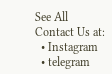See All
Contact Us at:
  • Instagram
  • telegram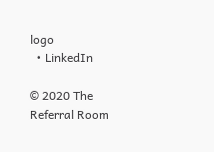logo
  • LinkedIn

© 2020 The Referral Room